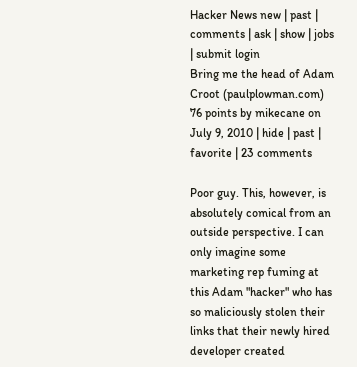Hacker News new | past | comments | ask | show | jobs | submit login
Bring me the head of Adam Croot (paulplowman.com)
76 points by mikecane on July 9, 2010 | hide | past | favorite | 23 comments

Poor guy. This, however, is absolutely comical from an outside perspective. I can only imagine some marketing rep fuming at this Adam "hacker" who has so maliciously stolen their links that their newly hired developer created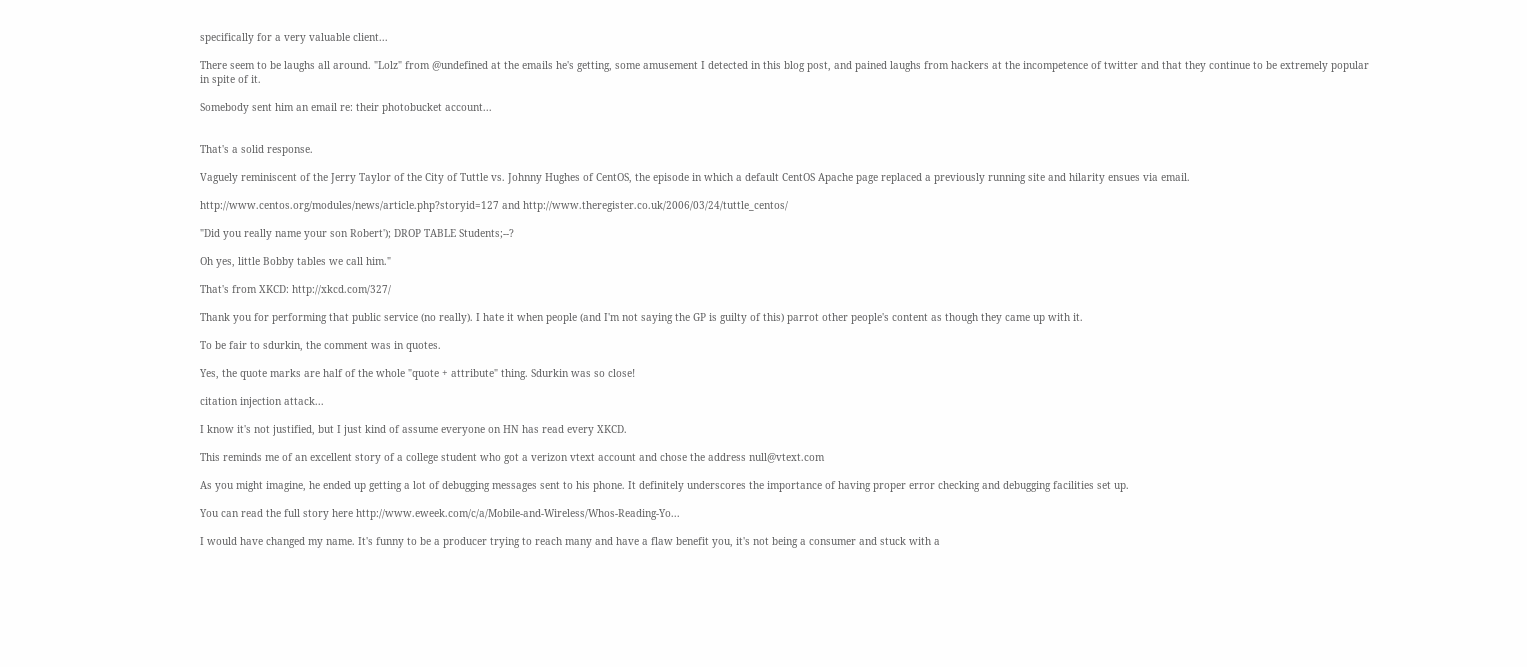specifically for a very valuable client...

There seem to be laughs all around. "Lolz" from @undefined at the emails he's getting, some amusement I detected in this blog post, and pained laughs from hackers at the incompetence of twitter and that they continue to be extremely popular in spite of it.

Somebody sent him an email re: their photobucket account...


That's a solid response.

Vaguely reminiscent of the Jerry Taylor of the City of Tuttle vs. Johnny Hughes of CentOS, the episode in which a default CentOS Apache page replaced a previously running site and hilarity ensues via email.

http://www.centos.org/modules/news/article.php?storyid=127 and http://www.theregister.co.uk/2006/03/24/tuttle_centos/

"Did you really name your son Robert'); DROP TABLE Students;--?

Oh yes, little Bobby tables we call him."

That's from XKCD: http://xkcd.com/327/

Thank you for performing that public service (no really). I hate it when people (and I'm not saying the GP is guilty of this) parrot other people's content as though they came up with it.

To be fair to sdurkin, the comment was in quotes.

Yes, the quote marks are half of the whole "quote + attribute" thing. Sdurkin was so close!

citation injection attack...

I know it's not justified, but I just kind of assume everyone on HN has read every XKCD.

This reminds me of an excellent story of a college student who got a verizon vtext account and chose the address null@vtext.com

As you might imagine, he ended up getting a lot of debugging messages sent to his phone. It definitely underscores the importance of having proper error checking and debugging facilities set up.

You can read the full story here http://www.eweek.com/c/a/Mobile-and-Wireless/Whos-Reading-Yo...

I would have changed my name. It's funny to be a producer trying to reach many and have a flaw benefit you, it's not being a consumer and stuck with a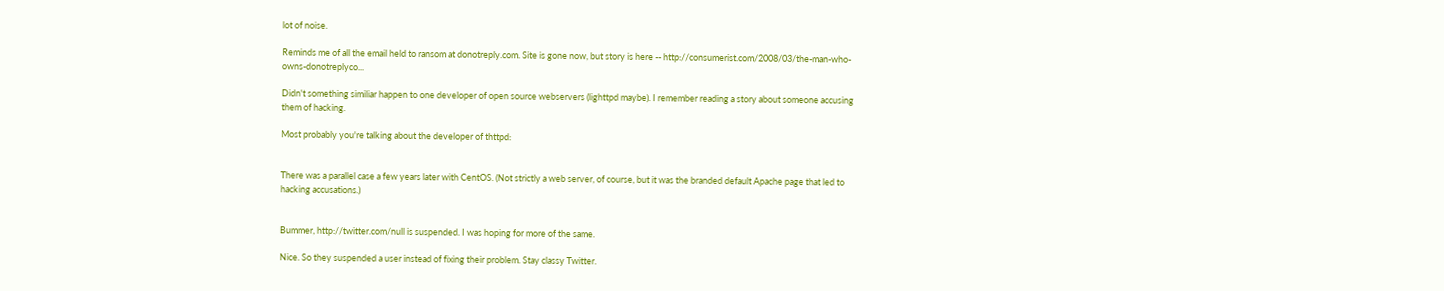lot of noise.

Reminds me of all the email held to ransom at donotreply.com. Site is gone now, but story is here -- http://consumerist.com/2008/03/the-man-who-owns-donotreplyco...

Didn't something similiar happen to one developer of open source webservers (lighttpd maybe). I remember reading a story about someone accusing them of hacking.

Most probably you're talking about the developer of thttpd:


There was a parallel case a few years later with CentOS. (Not strictly a web server, of course, but it was the branded default Apache page that led to hacking accusations.)


Bummer, http://twitter.com/null is suspended. I was hoping for more of the same.

Nice. So they suspended a user instead of fixing their problem. Stay classy Twitter.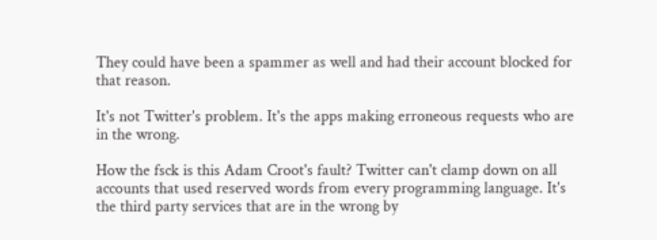They could have been a spammer as well and had their account blocked for that reason.

It's not Twitter's problem. It's the apps making erroneous requests who are in the wrong.

How the fsck is this Adam Croot's fault? Twitter can't clamp down on all accounts that used reserved words from every programming language. It's the third party services that are in the wrong by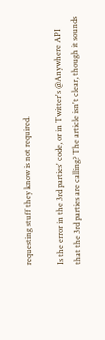requesting stuff they know is not required.

Is the error in the 3rd parties' code, or in Twitter's @Anywhere API that the 3rd parties are calling? The article isn't clear, though it sounds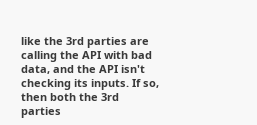like the 3rd parties are calling the API with bad data, and the API isn't checking its inputs. If so, then both the 3rd parties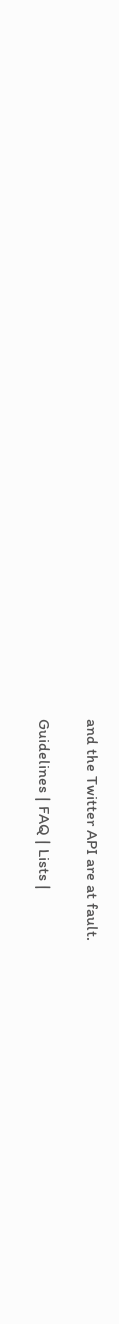and the Twitter API are at fault.

Guidelines | FAQ | Lists |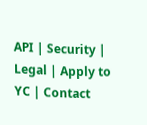API | Security | Legal | Apply to YC | Contact